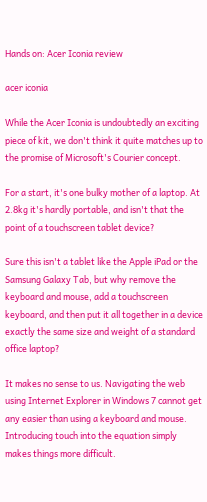Hands on: Acer Iconia review

acer iconia

While the Acer Iconia is undoubtedly an exciting piece of kit, we don't think it quite matches up to the promise of Microsoft's Courier concept.

For a start, it's one bulky mother of a laptop. At 2.8kg it's hardly portable, and isn't that the point of a touchscreen tablet device?

Sure this isn't a tablet like the Apple iPad or the Samsung Galaxy Tab, but why remove the keyboard and mouse, add a touchscreen keyboard, and then put it all together in a device exactly the same size and weight of a standard office laptop?

It makes no sense to us. Navigating the web using Internet Explorer in Windows 7 cannot get any easier than using a keyboard and mouse. Introducing touch into the equation simply makes things more difficult.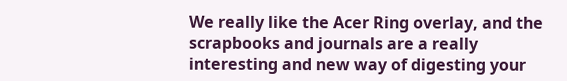We really like the Acer Ring overlay, and the scrapbooks and journals are a really interesting and new way of digesting your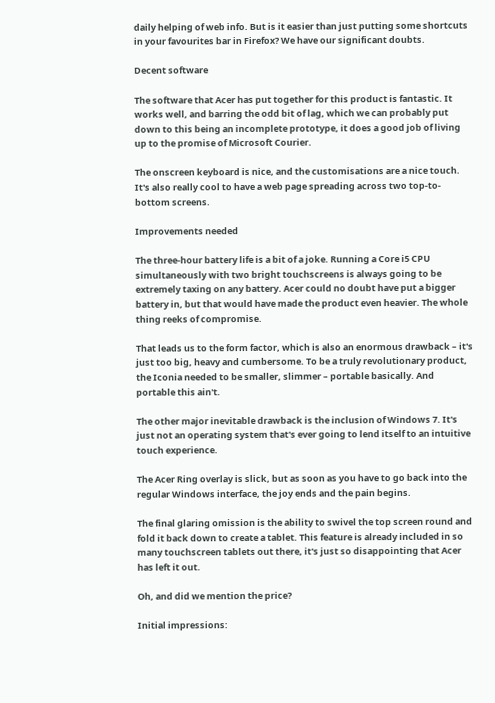daily helping of web info. But is it easier than just putting some shortcuts in your favourites bar in Firefox? We have our significant doubts.

Decent software

The software that Acer has put together for this product is fantastic. It works well, and barring the odd bit of lag, which we can probably put down to this being an incomplete prototype, it does a good job of living up to the promise of Microsoft Courier.

The onscreen keyboard is nice, and the customisations are a nice touch. It's also really cool to have a web page spreading across two top-to-bottom screens.

Improvements needed

The three-hour battery life is a bit of a joke. Running a Core i5 CPU simultaneously with two bright touchscreens is always going to be extremely taxing on any battery. Acer could no doubt have put a bigger battery in, but that would have made the product even heavier. The whole thing reeks of compromise.

That leads us to the form factor, which is also an enormous drawback – it's just too big, heavy and cumbersome. To be a truly revolutionary product, the Iconia needed to be smaller, slimmer – portable basically. And portable this ain't.

The other major inevitable drawback is the inclusion of Windows 7. It's just not an operating system that's ever going to lend itself to an intuitive touch experience.

The Acer Ring overlay is slick, but as soon as you have to go back into the regular Windows interface, the joy ends and the pain begins.

The final glaring omission is the ability to swivel the top screen round and fold it back down to create a tablet. This feature is already included in so many touchscreen tablets out there, it's just so disappointing that Acer has left it out.

Oh, and did we mention the price?

Initial impressions: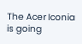The Acer Iconia is going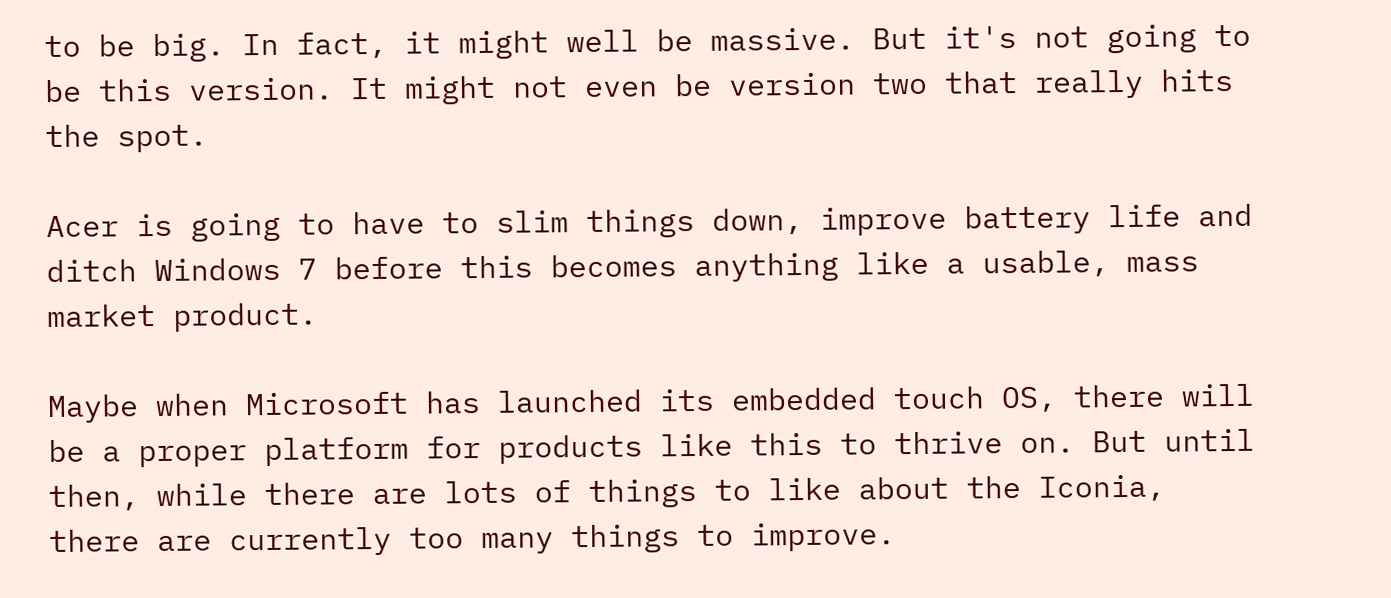to be big. In fact, it might well be massive. But it's not going to be this version. It might not even be version two that really hits the spot.

Acer is going to have to slim things down, improve battery life and ditch Windows 7 before this becomes anything like a usable, mass market product.

Maybe when Microsoft has launched its embedded touch OS, there will be a proper platform for products like this to thrive on. But until then, while there are lots of things to like about the Iconia, there are currently too many things to improve.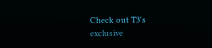Check out T3's exclusive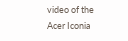video of the Acer Iconia